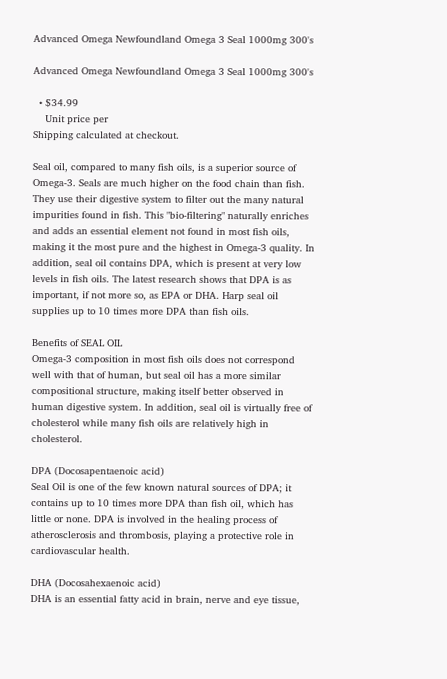Advanced Omega Newfoundland Omega 3 Seal 1000mg 300's

Advanced Omega Newfoundland Omega 3 Seal 1000mg 300's

  • $34.99
    Unit price per
Shipping calculated at checkout.

Seal oil, compared to many fish oils, is a superior source of Omega-3. Seals are much higher on the food chain than fish. They use their digestive system to filter out the many natural impurities found in fish. This "bio-filtering" naturally enriches and adds an essential element not found in most fish oils, making it the most pure and the highest in Omega-3 quality. In addition, seal oil contains DPA, which is present at very low levels in fish oils. The latest research shows that DPA is as important, if not more so, as EPA or DHA. Harp seal oil supplies up to 10 times more DPA than fish oils.

Benefits of SEAL OIL
Omega-3 composition in most fish oils does not correspond well with that of human, but seal oil has a more similar compositional structure, making itself better observed in human digestive system. In addition, seal oil is virtually free of cholesterol while many fish oils are relatively high in cholesterol.

DPA (Docosapentaenoic acid)
Seal Oil is one of the few known natural sources of DPA; it contains up to 10 times more DPA than fish oil, which has little or none. DPA is involved in the healing process of atherosclerosis and thrombosis, playing a protective role in cardiovascular health.

DHA (Docosahexaenoic acid)
DHA is an essential fatty acid in brain, nerve and eye tissue,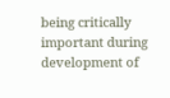being critically important during development of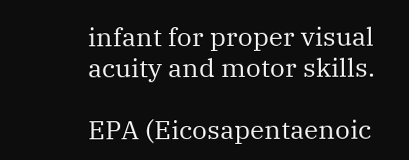infant for proper visual acuity and motor skills.

EPA (Eicosapentaenoic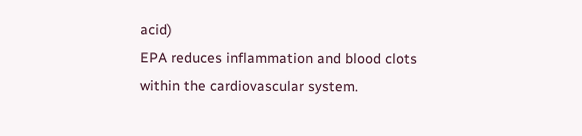acid)
EPA reduces inflammation and blood clots within the cardiovascular system.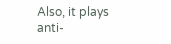Also, it plays anti-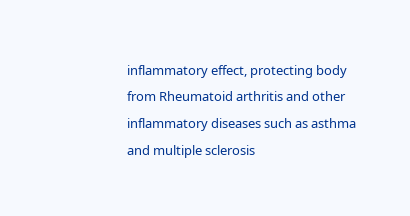inflammatory effect, protecting body from Rheumatoid arthritis and other inflammatory diseases such as asthma and multiple sclerosis